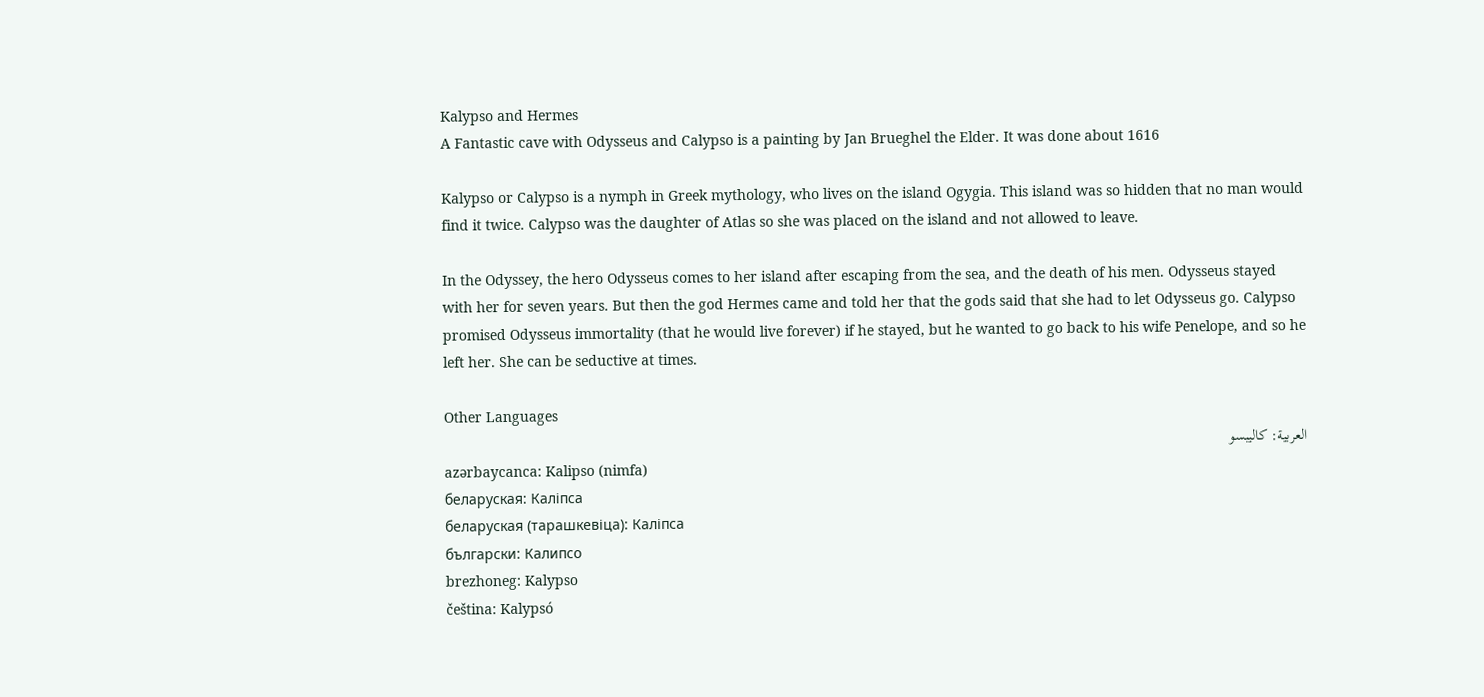Kalypso and Hermes
A Fantastic cave with Odysseus and Calypso is a painting by Jan Brueghel the Elder. It was done about 1616

Kalypso or Calypso is a nymph in Greek mythology, who lives on the island Ogygia. This island was so hidden that no man would find it twice. Calypso was the daughter of Atlas so she was placed on the island and not allowed to leave.

In the Odyssey, the hero Odysseus comes to her island after escaping from the sea, and the death of his men. Odysseus stayed with her for seven years. But then the god Hermes came and told her that the gods said that she had to let Odysseus go. Calypso promised Odysseus immortality (that he would live forever) if he stayed, but he wanted to go back to his wife Penelope, and so he left her. She can be seductive at times.

Other Languages
العربية: كاليبسو
azərbaycanca: Kalipso (nimfa)
беларуская: Каліпса
беларуская (тарашкевіца): Каліпса
български: Калипсо
brezhoneg: Kalypso
čeština: Kalypsó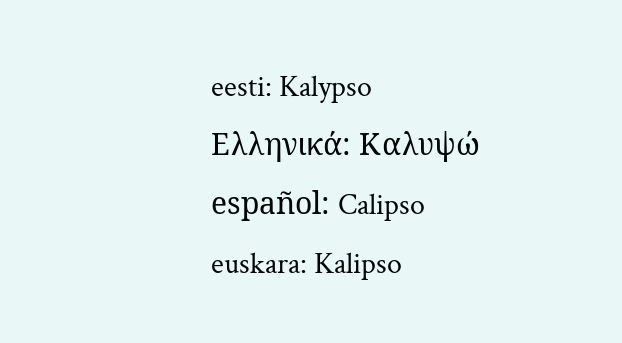eesti: Kalypso
Ελληνικά: Καλυψώ
español: Calipso
euskara: Kalipso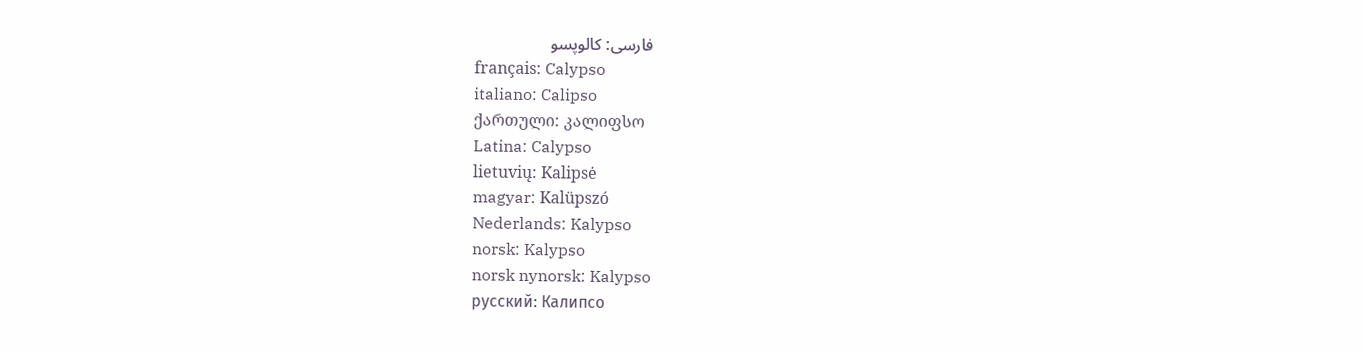فارسی: کالوپسو
français: Calypso
italiano: Calipso
ქართული: კალიფსო
Latina: Calypso
lietuvių: Kalipsė
magyar: Kalüpszó
Nederlands: Kalypso
norsk: Kalypso
norsk nynorsk: Kalypso
русский: Калипсо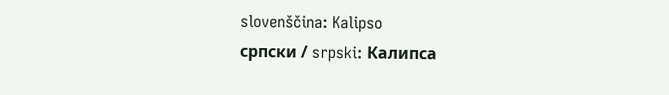slovenščina: Kalipso
српски / srpski: Калипса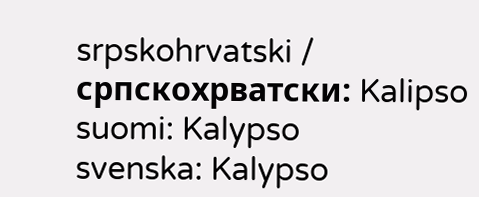srpskohrvatski / српскохрватски: Kalipso
suomi: Kalypso
svenska: Kalypso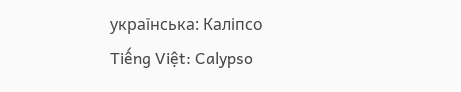українська: Каліпсо
Tiếng Việt: Calypso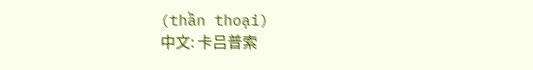(thần thoại)
中文: 卡吕普索